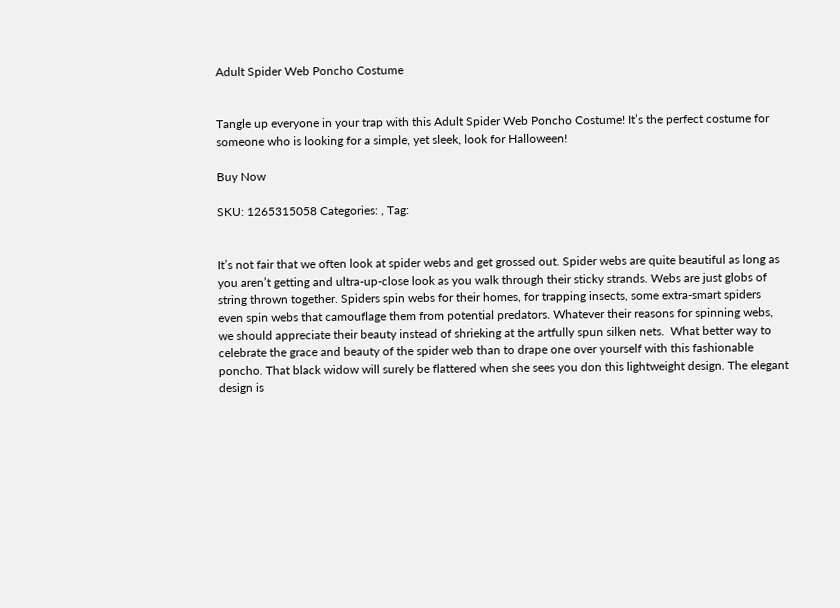Adult Spider Web Poncho Costume


Tangle up everyone in your trap with this Adult Spider Web Poncho Costume! It’s the perfect costume for someone who is looking for a simple, yet sleek, look for Halloween!

Buy Now

SKU: 1265315058 Categories: , Tag:


It’s not fair that we often look at spider webs and get grossed out. Spider webs are quite beautiful as long as you aren’t getting and ultra-up-close look as you walk through their sticky strands. Webs are just globs of string thrown together. Spiders spin webs for their homes, for trapping insects, some extra-smart spiders even spin webs that camouflage them from potential predators. Whatever their reasons for spinning webs, we should appreciate their beauty instead of shrieking at the artfully spun silken nets.  What better way to celebrate the grace and beauty of the spider web than to drape one over yourself with this fashionable poncho. That black widow will surely be flattered when she sees you don this lightweight design. The elegant design is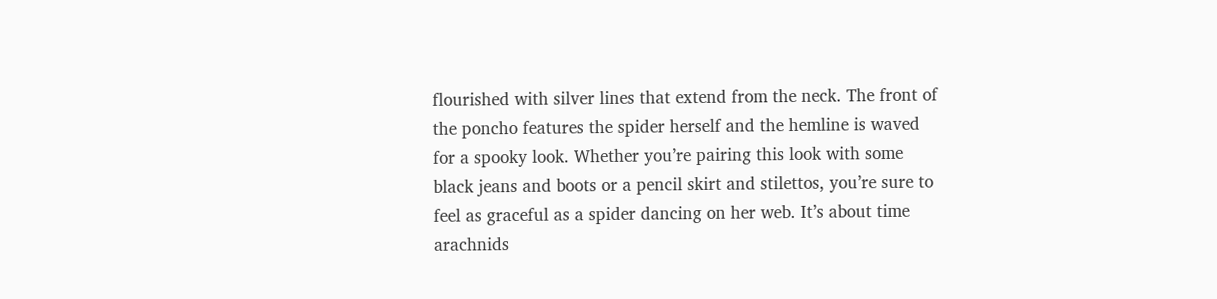flourished with silver lines that extend from the neck. The front of the poncho features the spider herself and the hemline is waved for a spooky look. Whether you’re pairing this look with some black jeans and boots or a pencil skirt and stilettos, you’re sure to feel as graceful as a spider dancing on her web. It’s about time arachnids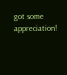got some appreciation!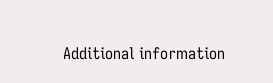Additional information